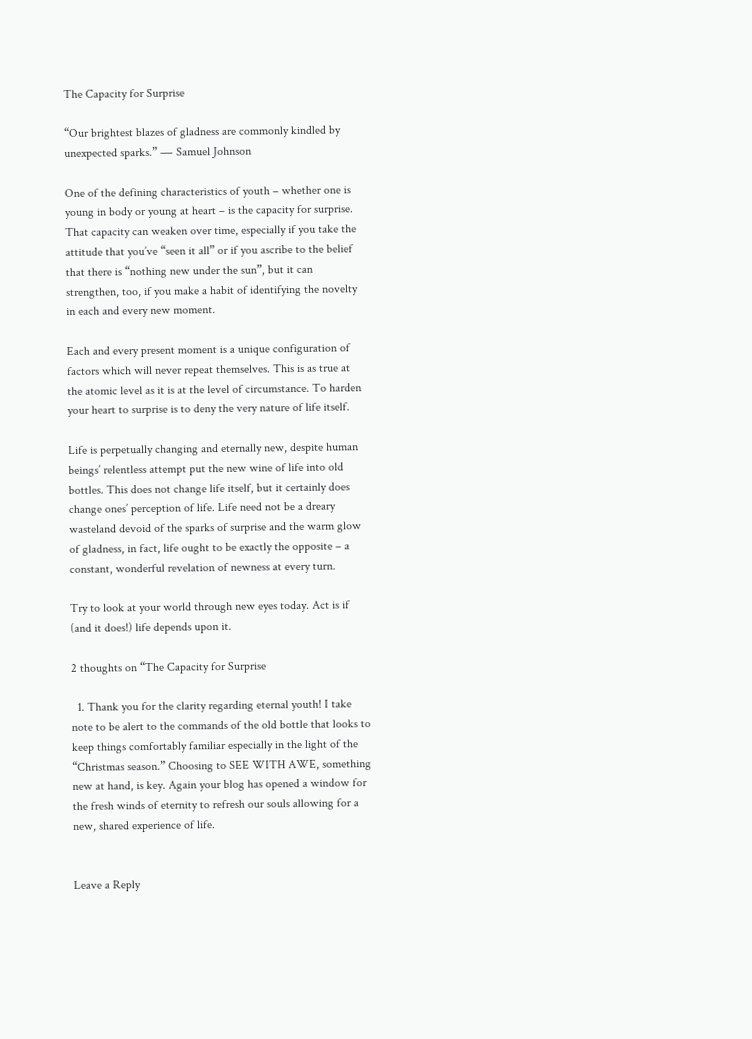The Capacity for Surprise

“Our brightest blazes of gladness are commonly kindled by unexpected sparks.” ― Samuel Johnson

One of the defining characteristics of youth – whether one is young in body or young at heart – is the capacity for surprise. That capacity can weaken over time, especially if you take the attitude that you’ve “seen it all” or if you ascribe to the belief that there is “nothing new under the sun”, but it can strengthen, too, if you make a habit of identifying the novelty in each and every new moment.

Each and every present moment is a unique configuration of factors which will never repeat themselves. This is as true at the atomic level as it is at the level of circumstance. To harden your heart to surprise is to deny the very nature of life itself.

Life is perpetually changing and eternally new, despite human beings’ relentless attempt put the new wine of life into old bottles. This does not change life itself, but it certainly does change ones’ perception of life. Life need not be a dreary wasteland devoid of the sparks of surprise and the warm glow of gladness, in fact, life ought to be exactly the opposite – a constant, wonderful revelation of newness at every turn.

Try to look at your world through new eyes today. Act is if (and it does!) life depends upon it.

2 thoughts on “The Capacity for Surprise

  1. Thank you for the clarity regarding eternal youth! I take note to be alert to the commands of the old bottle that looks to keep things comfortably familiar especially in the light of the “Christmas season.” Choosing to SEE WITH AWE, something new at hand, is key. Again your blog has opened a window for the fresh winds of eternity to refresh our souls allowing for a new, shared experience of life.


Leave a Reply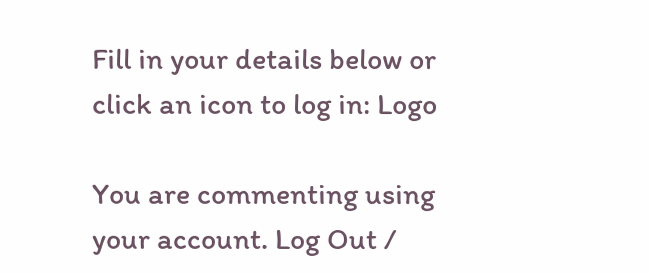Fill in your details below or click an icon to log in: Logo

You are commenting using your account. Log Out /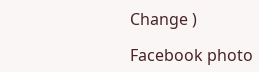Change )

Facebook photo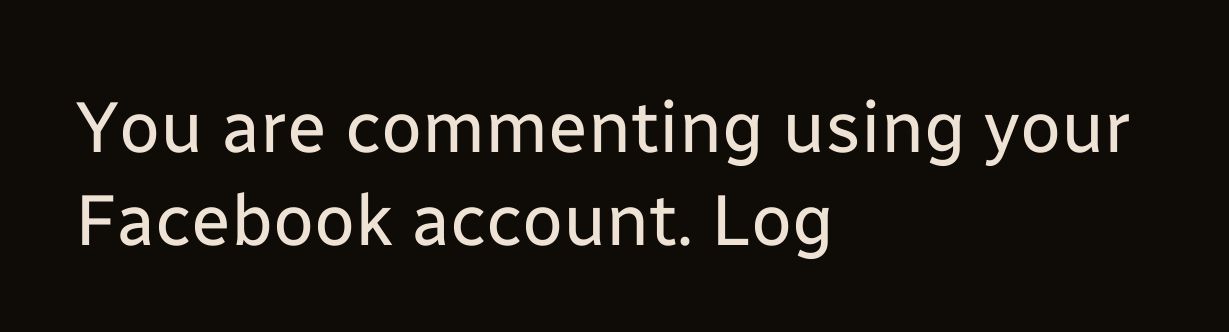You are commenting using your Facebook account. Log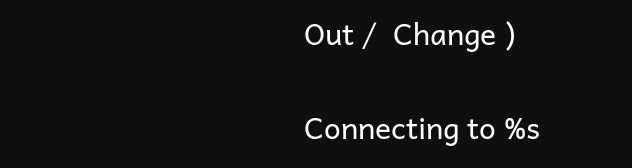Out /  Change )

Connecting to %s